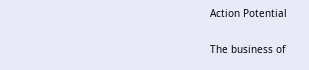Action Potential

The business of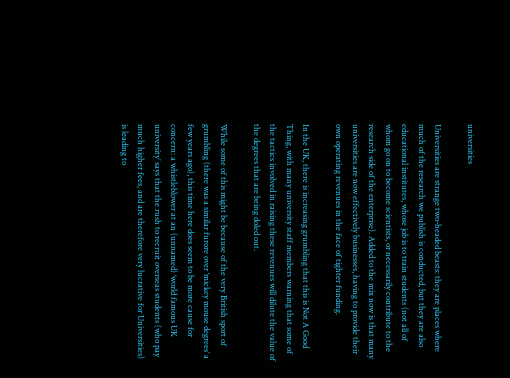universities

Universities are strange two-headed beasts: they are places where much of the research we publish is conducted, but they are also educational institutes, whose job is to train students (not all of whom go on to become scientists, or necessarily contribute to the research side of the enterprise). Added to the mix now is that many universities are now effectively businesses, having to provide their own operating revenues in the face of tighter funding.

In the UK, there is increasing grumbling that this is Not A Good Thing, with many university staff members warning that some of the tactics involved in raising these revenues will dilute the value of the degrees that are being doled out.

While some of this might be because of the very British sport of grumbling (there was a similar furore over ‘mickey mouse degrees’ a few years ago), this time here does seem to be more cause for concern: a whistleblower at an (unnamed) ‘world famous UK university’ says that the rush to recruit overseas students (who pay much higher fees, and are therefore very lucrative for Universities) is leading to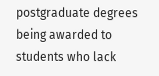postgraduate degrees being awarded to students who lack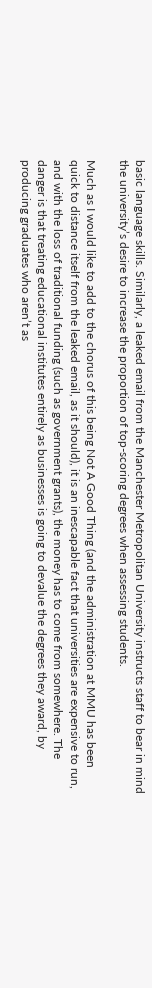basic language skills. Similarly, a leaked email from the Manchester Metropolitan University instructs staff to bear in mind the university’s desire to increase the proportion of top-scoring degrees when assessing students.

Much as I would like to add to the chorus of this being Not A Good Thing (and the administration at MMU has been quick to distance itself from the leaked email, as it should), it is an inescapable fact that universities are expensive to run, and with the loss of traditional funding (such as government grants), the money has to come from somewhere. The danger is that treating educational institutes entirely as businesses is going to devalue the degrees they award, by producing graduates who aren’t as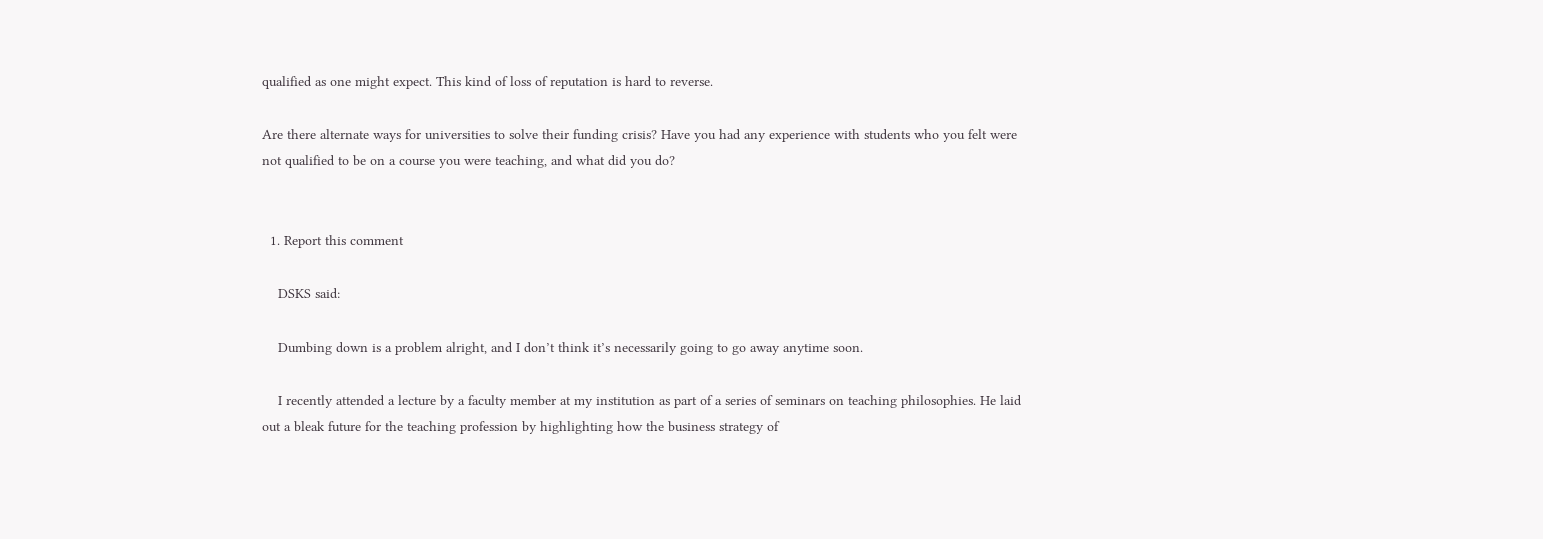qualified as one might expect. This kind of loss of reputation is hard to reverse.

Are there alternate ways for universities to solve their funding crisis? Have you had any experience with students who you felt were not qualified to be on a course you were teaching, and what did you do?


  1. Report this comment

    DSKS said:

    Dumbing down is a problem alright, and I don’t think it’s necessarily going to go away anytime soon.

    I recently attended a lecture by a faculty member at my institution as part of a series of seminars on teaching philosophies. He laid out a bleak future for the teaching profession by highlighting how the business strategy of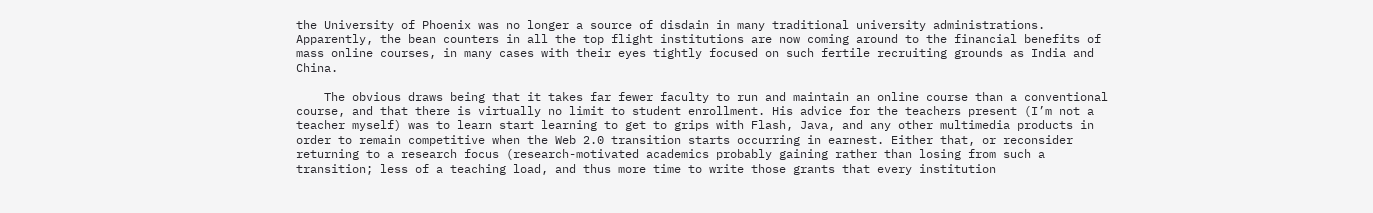the University of Phoenix was no longer a source of disdain in many traditional university administrations. Apparently, the bean counters in all the top flight institutions are now coming around to the financial benefits of mass online courses, in many cases with their eyes tightly focused on such fertile recruiting grounds as India and China.

    The obvious draws being that it takes far fewer faculty to run and maintain an online course than a conventional course, and that there is virtually no limit to student enrollment. His advice for the teachers present (I’m not a teacher myself) was to learn start learning to get to grips with Flash, Java, and any other multimedia products in order to remain competitive when the Web 2.0 transition starts occurring in earnest. Either that, or reconsider returning to a research focus (research-motivated academics probably gaining rather than losing from such a transition; less of a teaching load, and thus more time to write those grants that every institution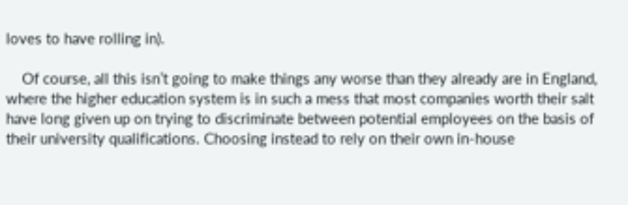loves to have rolling in).

    Of course, all this isn’t going to make things any worse than they already are in England, where the higher education system is in such a mess that most companies worth their salt have long given up on trying to discriminate between potential employees on the basis of their university qualifications. Choosing instead to rely on their own in-house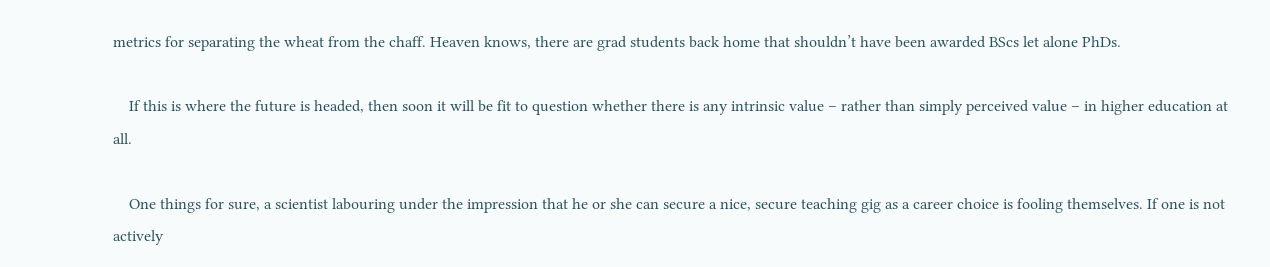metrics for separating the wheat from the chaff. Heaven knows, there are grad students back home that shouldn’t have been awarded BScs let alone PhDs.

    If this is where the future is headed, then soon it will be fit to question whether there is any intrinsic value – rather than simply perceived value – in higher education at all.

    One things for sure, a scientist labouring under the impression that he or she can secure a nice, secure teaching gig as a career choice is fooling themselves. If one is not actively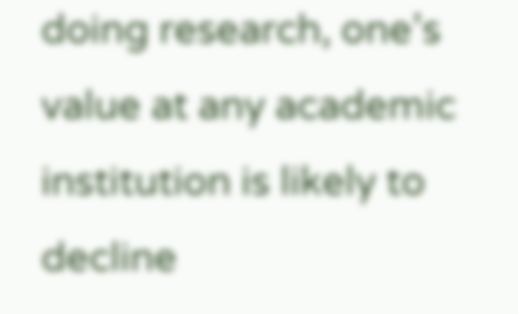doing research, one’s value at any academic institution is likely to decline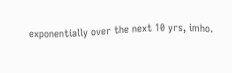exponentially over the next 10 yrs, imho.